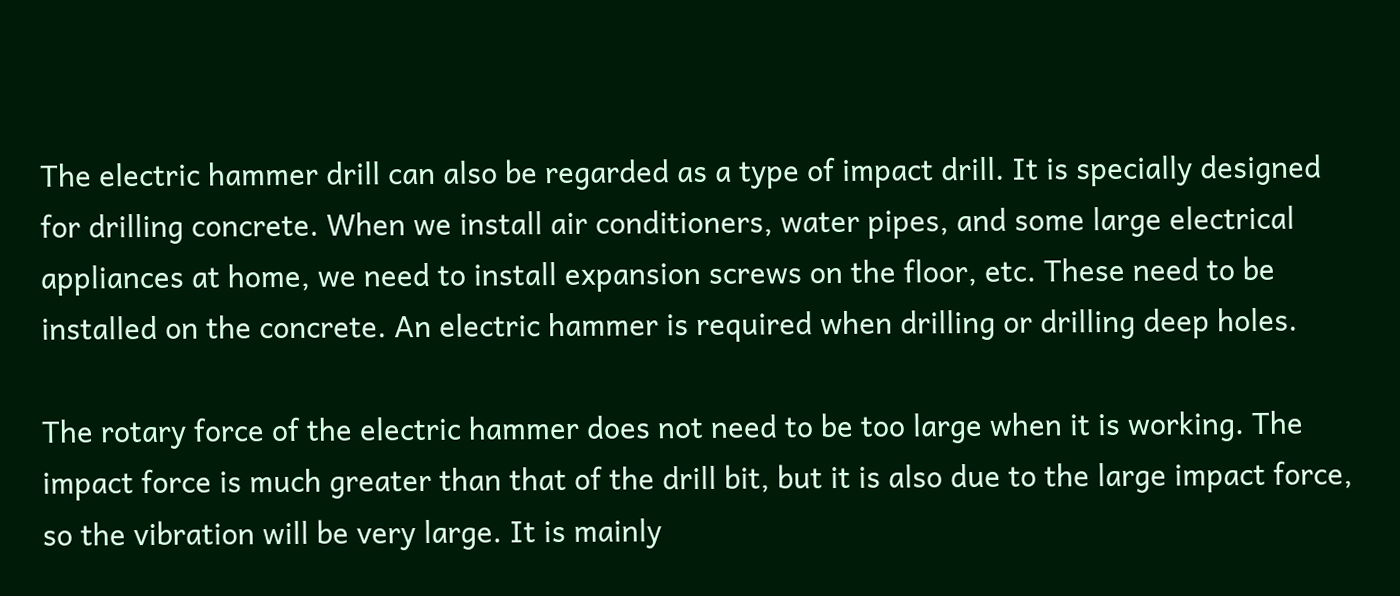The electric hammer drill can also be regarded as a type of impact drill. It is specially designed for drilling concrete. When we install air conditioners, water pipes, and some large electrical appliances at home, we need to install expansion screws on the floor, etc. These need to be installed on the concrete. An electric hammer is required when drilling or drilling deep holes.

The rotary force of the electric hammer does not need to be too large when it is working. The impact force is much greater than that of the drill bit, but it is also due to the large impact force, so the vibration will be very large. It is mainly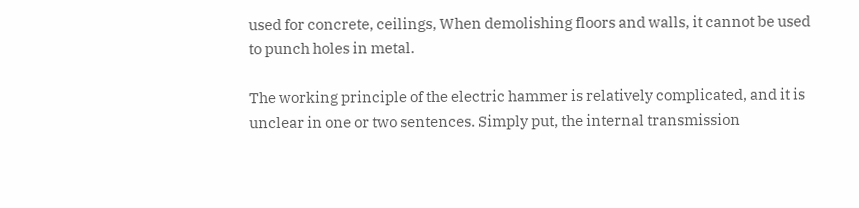used for concrete, ceilings, When demolishing floors and walls, it cannot be used to punch holes in metal.

The working principle of the electric hammer is relatively complicated, and it is unclear in one or two sentences. Simply put, the internal transmission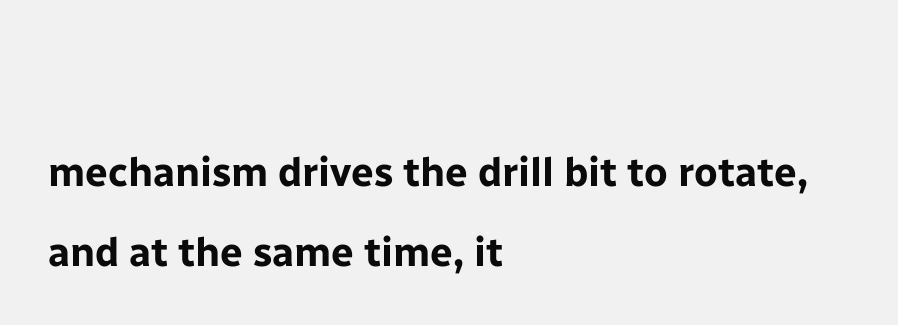mechanism drives the drill bit to rotate, and at the same time, it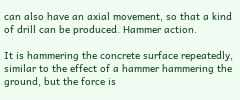can also have an axial movement, so that a kind of drill can be produced. Hammer action.

It is hammering the concrete surface repeatedly, similar to the effect of a hammer hammering the ground, but the force is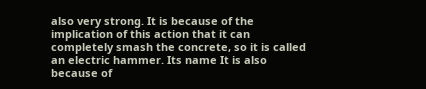also very strong. It is because of the implication of this action that it can completely smash the concrete, so it is called an electric hammer. Its name It is also because of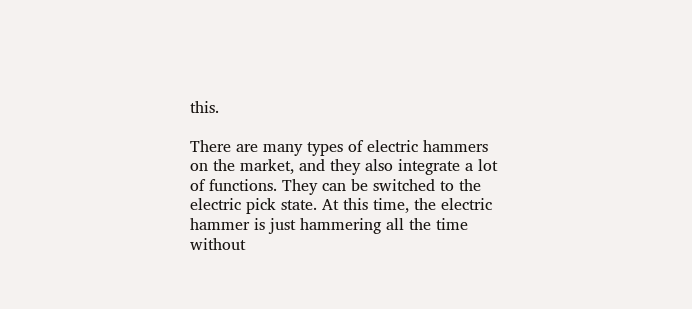this.

There are many types of electric hammers on the market, and they also integrate a lot of functions. They can be switched to the electric pick state. At this time, the electric hammer is just hammering all the time without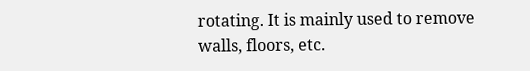rotating. It is mainly used to remove walls, floors, etc.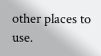other places to use.